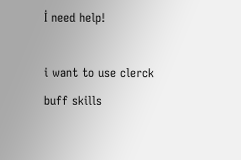İ need help!

i want to use clerck buff skills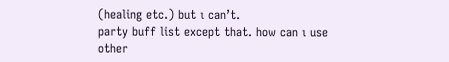(healing etc.) but ı can’t.
party buff list except that. how can ı use other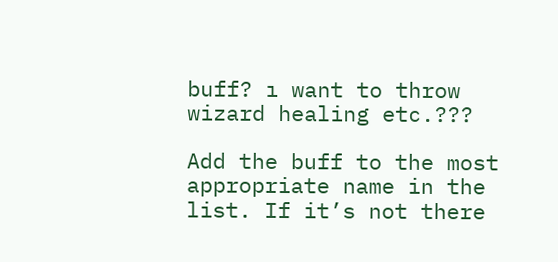buff? ı want to throw wizard healing etc.???

Add the buff to the most appropriate name in the list. If it’s not there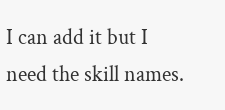I can add it but I need the skill names.